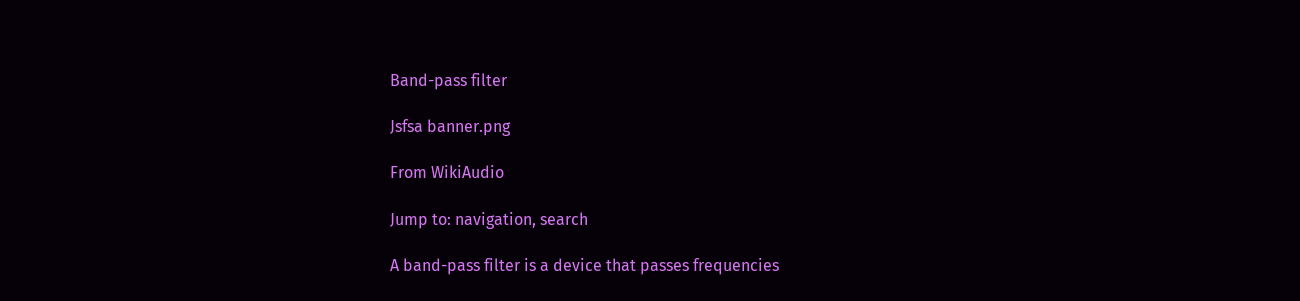Band-pass filter

Jsfsa banner.png

From WikiAudio

Jump to: navigation, search

A band-pass filter is a device that passes frequencies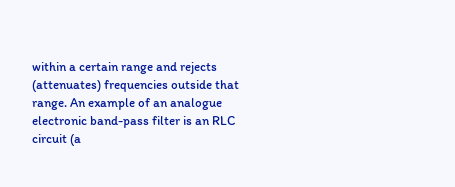within a certain range and rejects (attenuates) frequencies outside that range. An example of an analogue electronic band-pass filter is an RLC circuit (a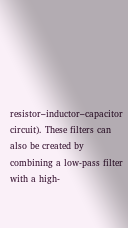resistor–inductor–capacitor circuit). These filters can also be created by combining a low-pass filter with a high-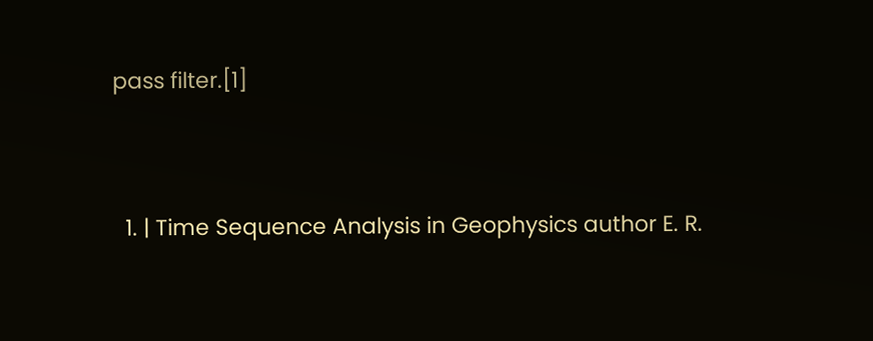pass filter.[1]


  1. | Time Sequence Analysis in Geophysics author E. R.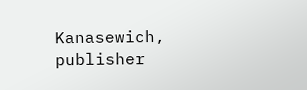Kanasewich, publisher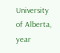University of Alberta, year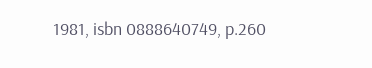1981, isbn 0888640749, p.260